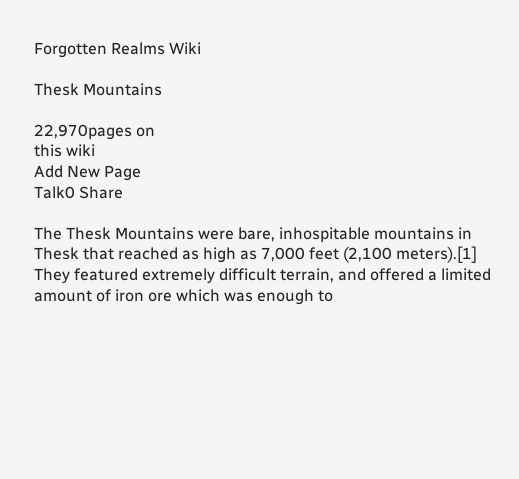Forgotten Realms Wiki

Thesk Mountains

22,970pages on
this wiki
Add New Page
Talk0 Share

The Thesk Mountains were bare, inhospitable mountains in Thesk that reached as high as 7,000 feet (2,100 meters).[1] They featured extremely difficult terrain, and offered a limited amount of iron ore which was enough to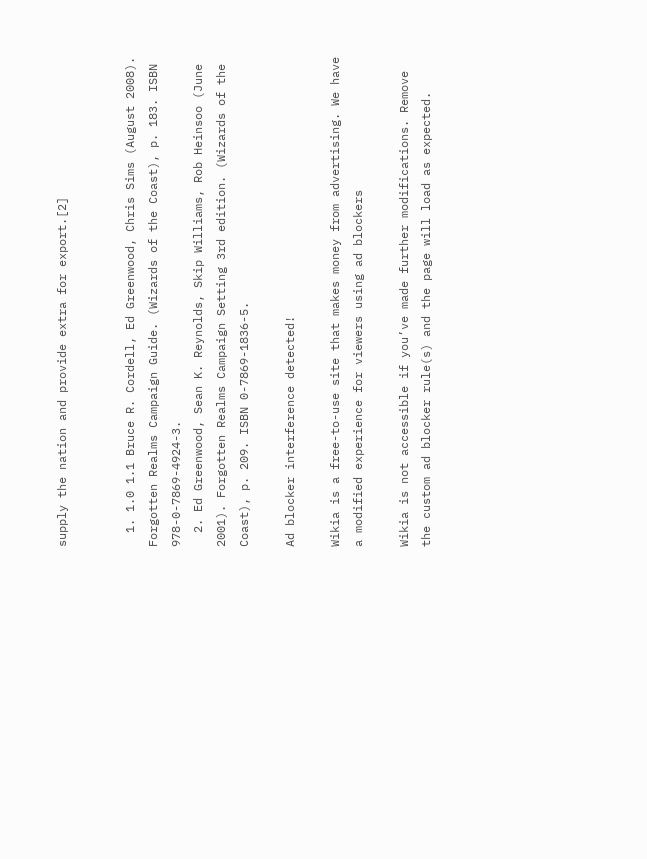supply the nation and provide extra for export.[2]


  1. 1.0 1.1 Bruce R. Cordell, Ed Greenwood, Chris Sims (August 2008). Forgotten Realms Campaign Guide. (Wizards of the Coast), p. 183. ISBN 978-0-7869-4924-3.
  2. Ed Greenwood, Sean K. Reynolds, Skip Williams, Rob Heinsoo (June 2001). Forgotten Realms Campaign Setting 3rd edition. (Wizards of the Coast), p. 209. ISBN 0-7869-1836-5.

Ad blocker interference detected!

Wikia is a free-to-use site that makes money from advertising. We have a modified experience for viewers using ad blockers

Wikia is not accessible if you’ve made further modifications. Remove the custom ad blocker rule(s) and the page will load as expected.